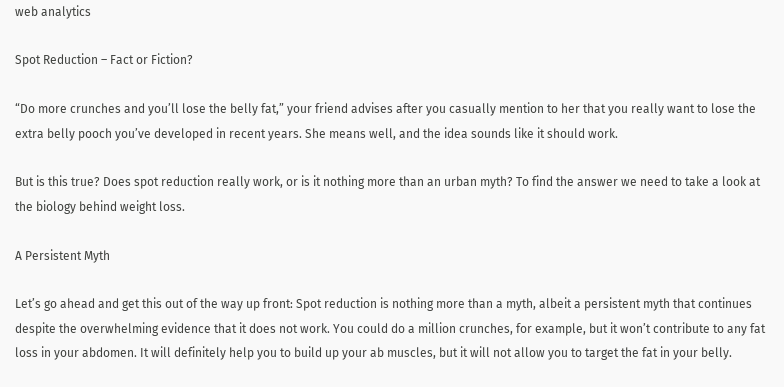web analytics

Spot Reduction – Fact or Fiction?

“Do more crunches and you’ll lose the belly fat,” your friend advises after you casually mention to her that you really want to lose the extra belly pooch you’ve developed in recent years. She means well, and the idea sounds like it should work.

But is this true? Does spot reduction really work, or is it nothing more than an urban myth? To find the answer we need to take a look at the biology behind weight loss.

A Persistent Myth

Let’s go ahead and get this out of the way up front: Spot reduction is nothing more than a myth, albeit a persistent myth that continues despite the overwhelming evidence that it does not work. You could do a million crunches, for example, but it won’t contribute to any fat loss in your abdomen. It will definitely help you to build up your ab muscles, but it will not allow you to target the fat in your belly.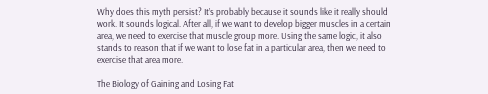Why does this myth persist? It’s probably because it sounds like it really should work. It sounds logical. After all, if we want to develop bigger muscles in a certain area, we need to exercise that muscle group more. Using the same logic, it also stands to reason that if we want to lose fat in a particular area, then we need to exercise that area more.

The Biology of Gaining and Losing Fat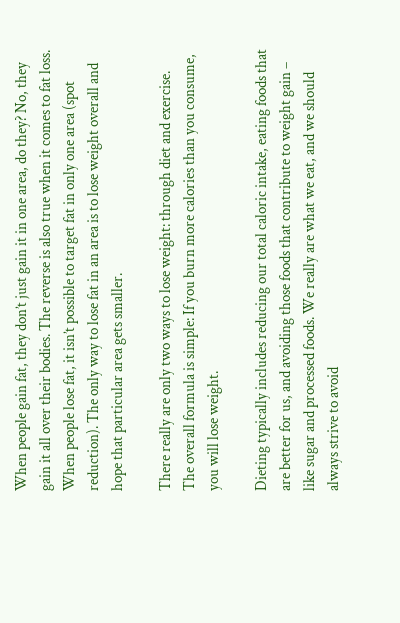When people gain fat, they don’t just gain it in one area, do they? No, they gain it all over their bodies. The reverse is also true when it comes to fat loss. When people lose fat, it isn’t possible to target fat in only one area (spot reduction). The only way to lose fat in an area is to lose weight overall and hope that particular area gets smaller.

There really are only two ways to lose weight: through diet and exercise. The overall formula is simple: If you burn more calories than you consume, you will lose weight.

Dieting typically includes reducing our total caloric intake, eating foods that are better for us, and avoiding those foods that contribute to weight gain – like sugar and processed foods. We really are what we eat, and we should always strive to avoid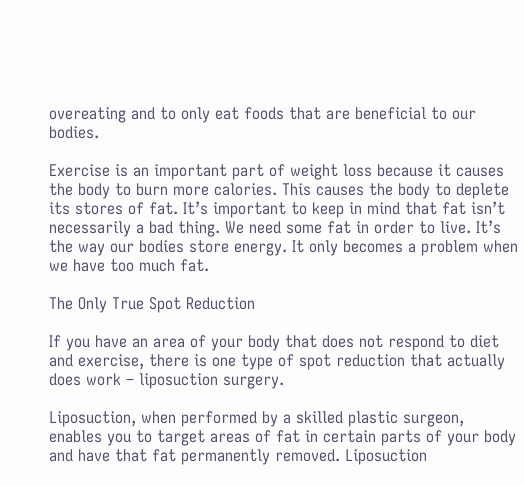overeating and to only eat foods that are beneficial to our bodies.

Exercise is an important part of weight loss because it causes the body to burn more calories. This causes the body to deplete its stores of fat. It’s important to keep in mind that fat isn’t necessarily a bad thing. We need some fat in order to live. It’s the way our bodies store energy. It only becomes a problem when we have too much fat.

The Only True Spot Reduction

If you have an area of your body that does not respond to diet and exercise, there is one type of spot reduction that actually does work – liposuction surgery.

Liposuction, when performed by a skilled plastic surgeon, enables you to target areas of fat in certain parts of your body and have that fat permanently removed. Liposuction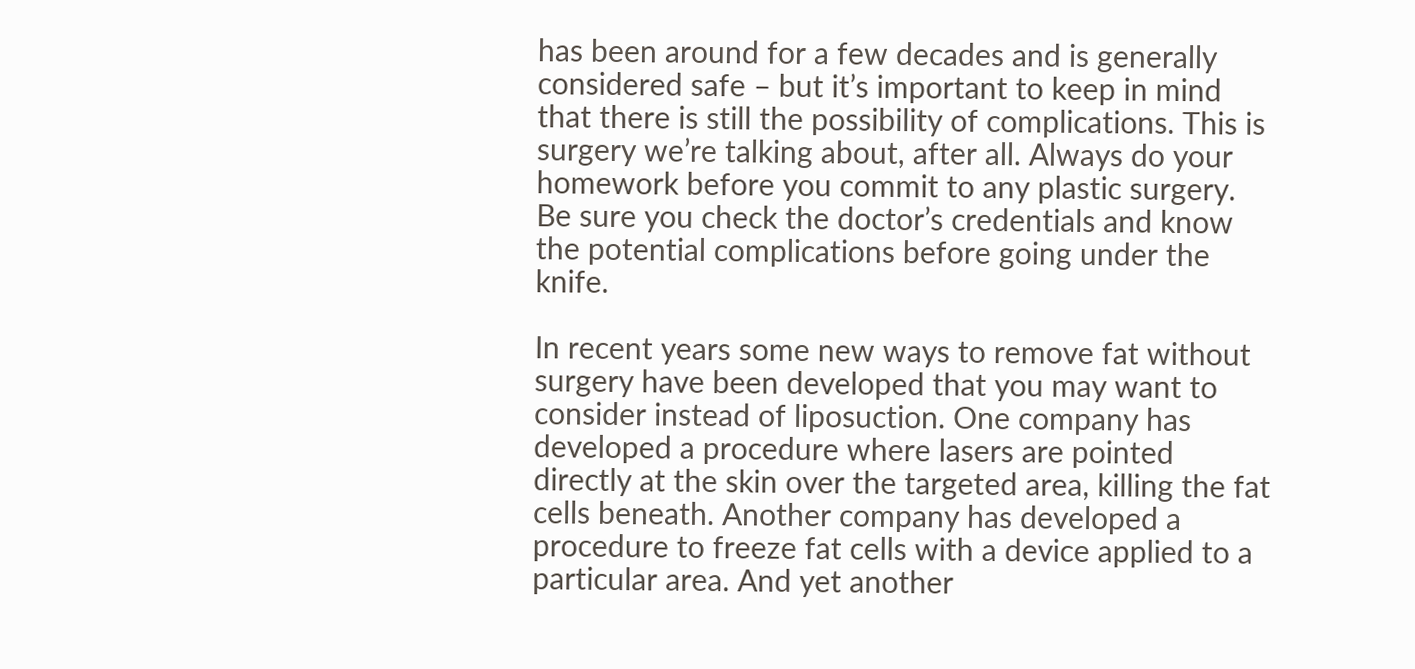has been around for a few decades and is generally considered safe – but it’s important to keep in mind that there is still the possibility of complications. This is surgery we’re talking about, after all. Always do your homework before you commit to any plastic surgery. Be sure you check the doctor’s credentials and know the potential complications before going under the knife.

In recent years some new ways to remove fat without surgery have been developed that you may want to consider instead of liposuction. One company has developed a procedure where lasers are pointed directly at the skin over the targeted area, killing the fat cells beneath. Another company has developed a procedure to freeze fat cells with a device applied to a particular area. And yet another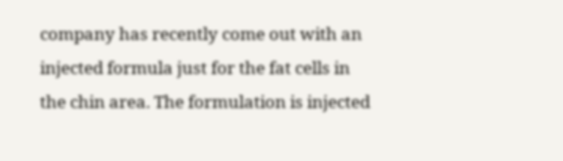company has recently come out with an injected formula just for the fat cells in the chin area. The formulation is injected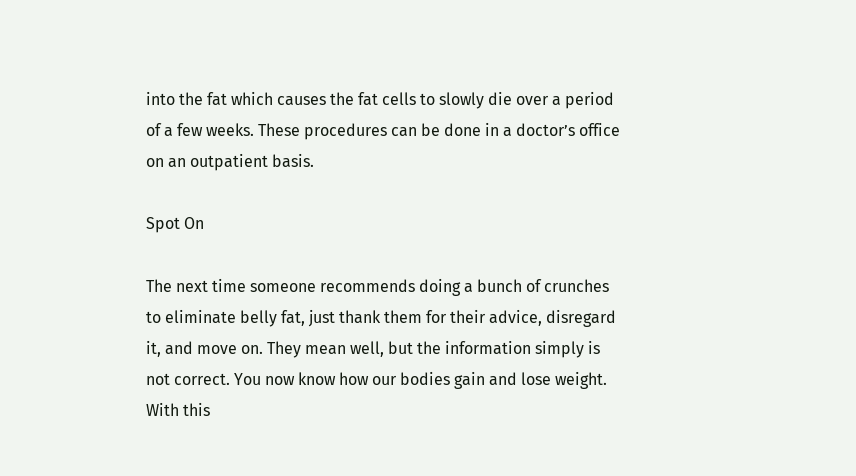into the fat which causes the fat cells to slowly die over a period of a few weeks. These procedures can be done in a doctor’s office on an outpatient basis.

Spot On

The next time someone recommends doing a bunch of crunches to eliminate belly fat, just thank them for their advice, disregard it, and move on. They mean well, but the information simply is not correct. You now know how our bodies gain and lose weight. With this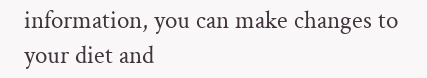information, you can make changes to your diet and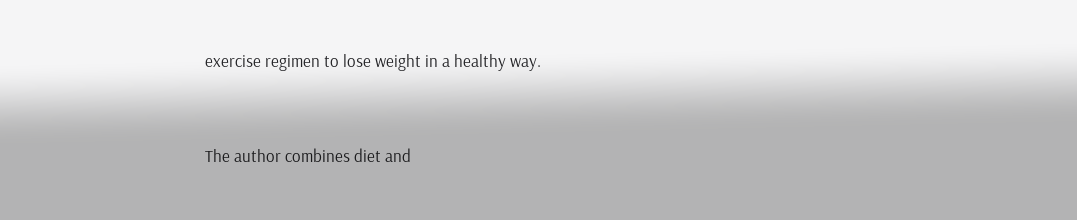exercise regimen to lose weight in a healthy way.


The author combines diet and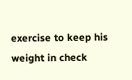exercise to keep his weight in check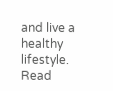and live a healthy lifestyle. Read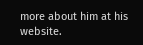more about him at his website.